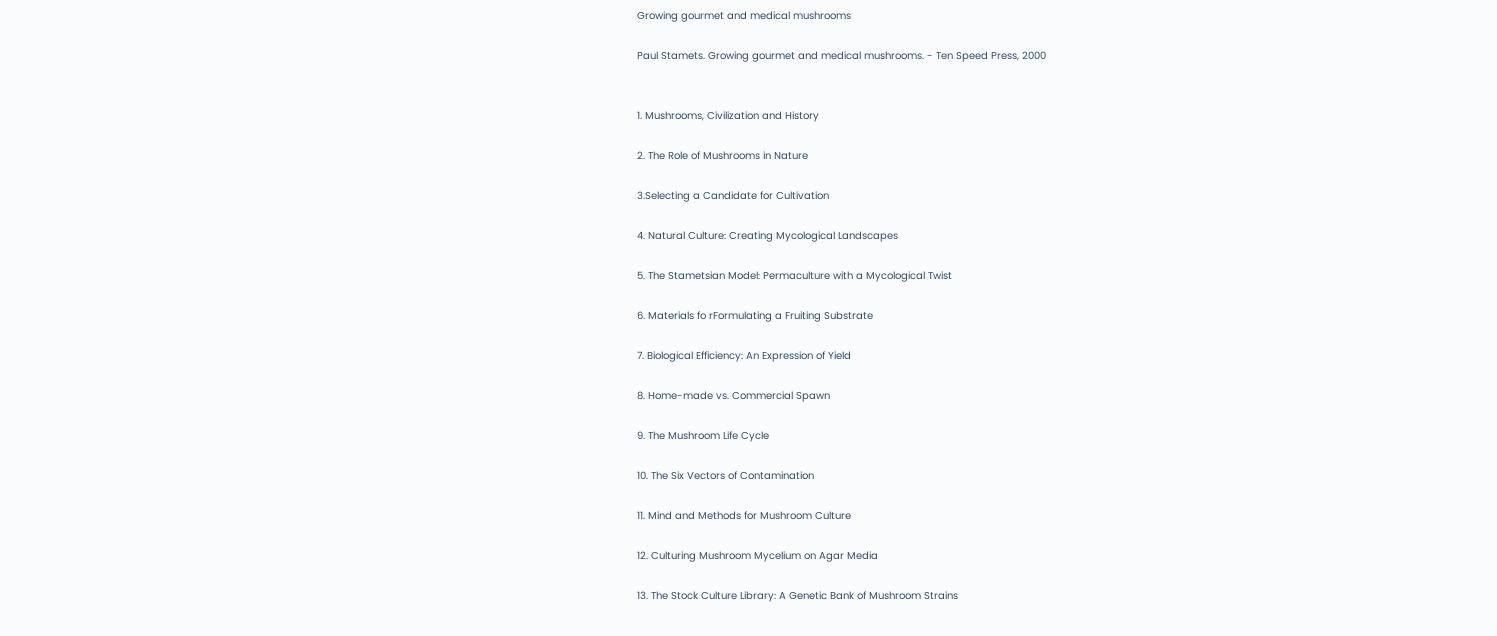Growing gourmet and medical mushrooms

Paul Stamets. Growing gourmet and medical mushrooms. - Ten Speed Press, 2000


1. Mushrooms, Civilization and History

2. The Role of Mushrooms in Nature

3.Selecting a Candidate for Cultivation

4. Natural Culture: Creating Mycological Landscapes

5. The Stametsian Model: Permaculture with a Mycological Twist

6. Materials fo rFormulating a Fruiting Substrate

7. Biological Efficiency: An Expression of Yield

8. Home-made vs. Commercial Spawn

9. The Mushroom Life Cycle

10. The Six Vectors of Contamination

11. Mind and Methods for Mushroom Culture

12. Culturing Mushroom Mycelium on Agar Media

13. The Stock Culture Library: A Genetic Bank of Mushroom Strains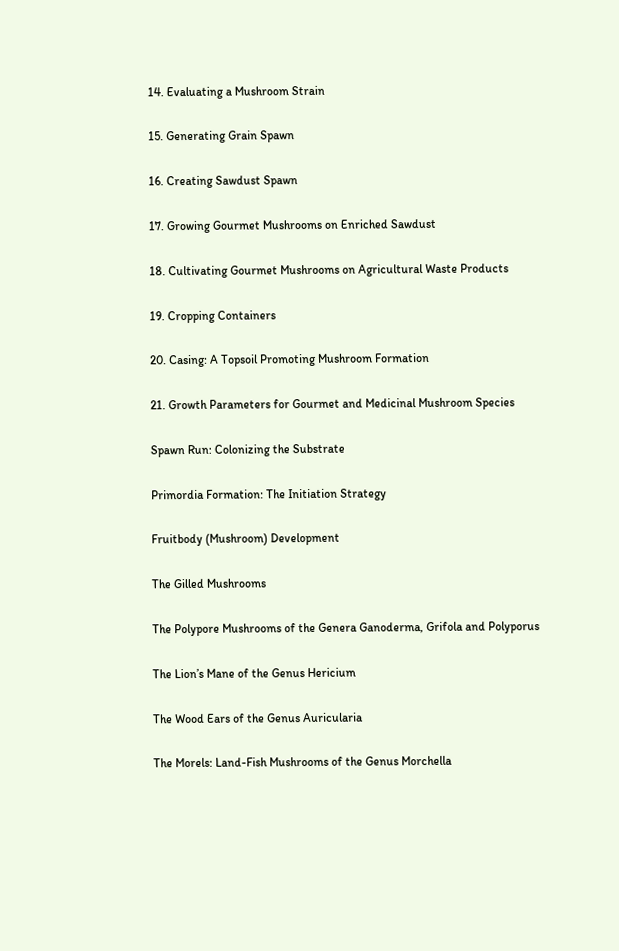14. Evaluating a Mushroom Strain

15. Generating Grain Spawn

16. Creating Sawdust Spawn

17. Growing Gourmet Mushrooms on Enriched Sawdust

18. Cultivating Gourmet Mushrooms on Agricultural Waste Products

19. Cropping Containers

20. Casing: A Topsoil Promoting Mushroom Formation

21. Growth Parameters for Gourmet and Medicinal Mushroom Species

Spawn Run: Colonizing the Substrate

Primordia Formation: The Initiation Strategy

Fruitbody (Mushroom) Development

The Gilled Mushrooms

The Polypore Mushrooms of the Genera Ganoderma, Grifola and Polyporus

The Lion’s Mane of the Genus Hericium

The Wood Ears of the Genus Auricularia

The Morels: Land-Fish Mushrooms of the Genus Morchella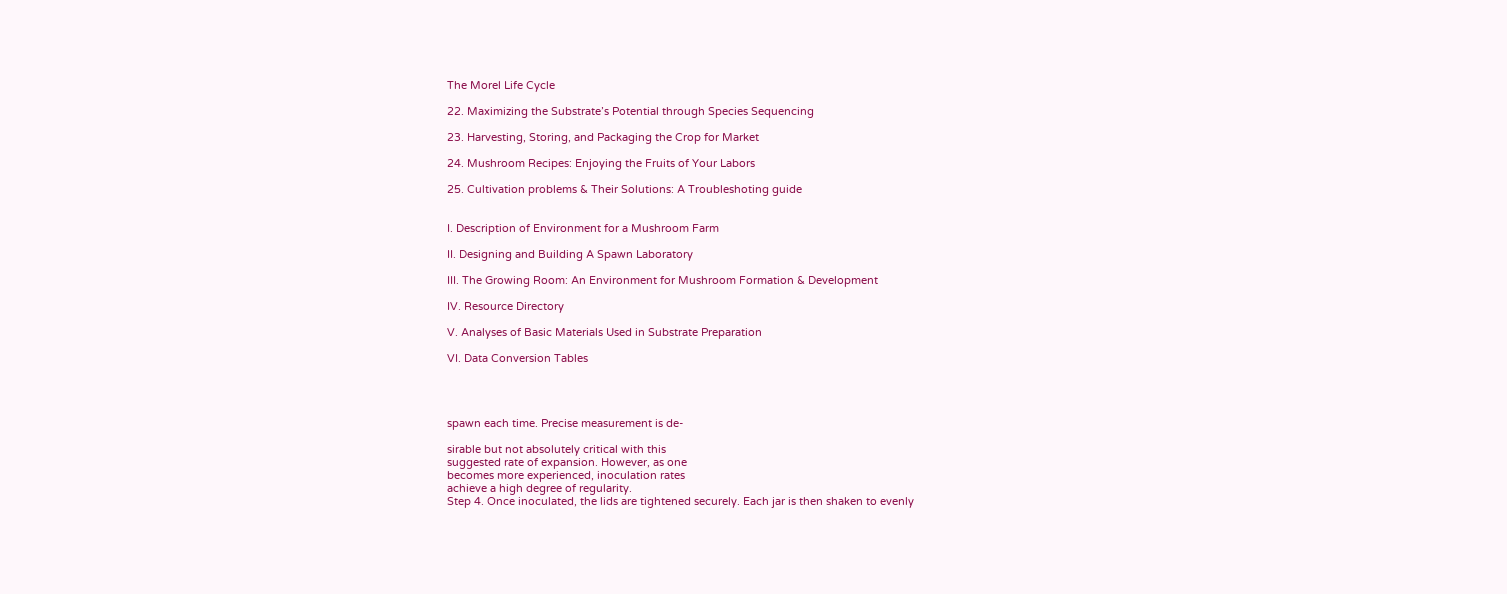The Morel Life Cycle

22. Maximizing the Substrate’s Potential through Species Sequencing

23. Harvesting, Storing, and Packaging the Crop for Market

24. Mushroom Recipes: Enjoying the Fruits of Your Labors

25. Cultivation problems & Their Solutions: A Troubleshoting guide


I. Description of Environment for a Mushroom Farm

II. Designing and Building A Spawn Laboratory

III. The Growing Room: An Environment for Mushroom Formation & Development

IV. Resource Directory

V. Analyses of Basic Materials Used in Substrate Preparation

VI. Data Conversion Tables




spawn each time. Precise measurement is de-

sirable but not absolutely critical with this
suggested rate of expansion. However, as one
becomes more experienced, inoculation rates
achieve a high degree of regularity.
Step 4. Once inoculated, the lids are tightened securely. Each jar is then shaken to evenly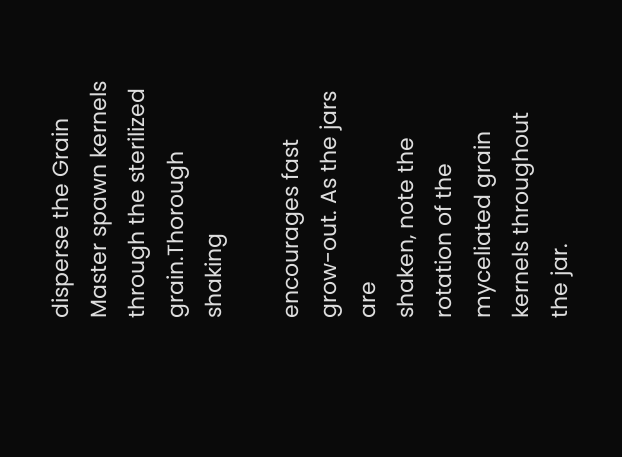disperse the Grain Master spawn kernels
through the sterilized grain.Thorough shaking

encourages fast grow-out. As the jars are
shaken, note the rotation of the myceliated grain
kernels throughout the jar.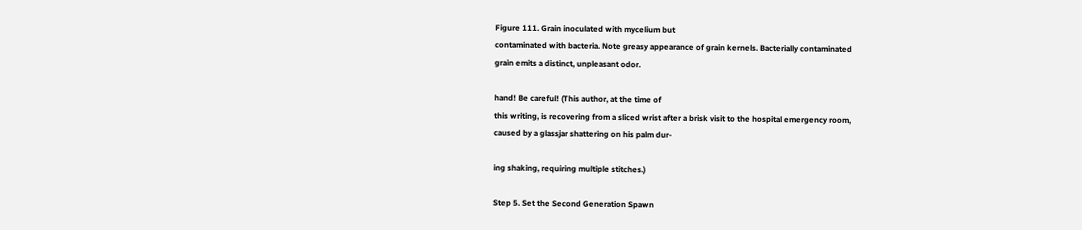Figure 111. Grain inoculated with mycelium but
contaminated with bacteria. Note greasy appearance of grain kernels. Bacterially contaminated
grain emits a distinct, unpleasant odor.

hand! Be careful! (This author, at the time of
this writing, is recovering from a sliced wrist after a brisk visit to the hospital emergency room,
caused by a glassjar shattering on his palm dur-

ing shaking, requiring multiple stitches.)

Step 5. Set the Second Generation Spawn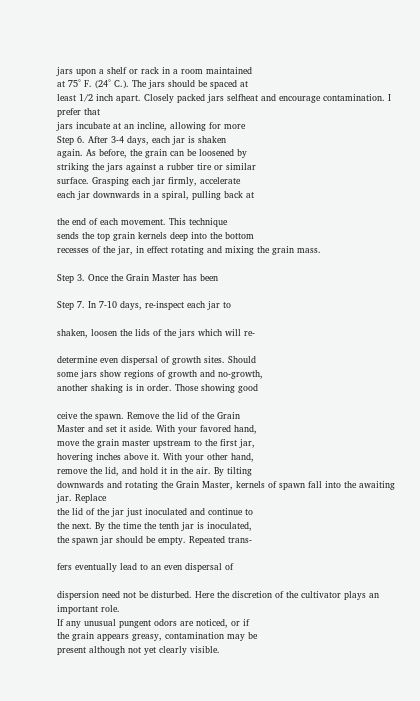jars upon a shelf or rack in a room maintained
at 75° F. (24° C.). The jars should be spaced at
least 1/2 inch apart. Closely packed jars selfheat and encourage contamination. I prefer that
jars incubate at an incline, allowing for more
Step 6. After 3-4 days, each jar is shaken
again. As before, the grain can be loosened by
striking the jars against a rubber tire or similar
surface. Grasping each jar firmly, accelerate
each jar downwards in a spiral, pulling back at

the end of each movement. This technique
sends the top grain kernels deep into the bottom
recesses of the jar, in effect rotating and mixing the grain mass.

Step 3. Once the Grain Master has been

Step 7. In 7-10 days, re-inspect each jar to

shaken, loosen the lids of the jars which will re-

determine even dispersal of growth sites. Should
some jars show regions of growth and no-growth,
another shaking is in order. Those showing good

ceive the spawn. Remove the lid of the Grain
Master and set it aside. With your favored hand,
move the grain master upstream to the first jar,
hovering inches above it. With your other hand,
remove the lid, and hold it in the air. By tilting
downwards and rotating the Grain Master, kernels of spawn fall into the awaiting jar. Replace
the lid of the jar just inoculated and continue to
the next. By the time the tenth jar is inoculated,
the spawn jar should be empty. Repeated trans-

fers eventually lead to an even dispersal of

dispersion need not be disturbed. Here the discretion of the cultivator plays an important role.
If any unusual pungent odors are noticed, or if
the grain appears greasy, contamination may be
present although not yet clearly visible.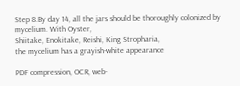Step 8.By day 14, all the jars should be thoroughly colonized by mycelium. With Oyster,
Shiitake, Enokitake, Reishi, King Stropharia,
the mycelium has a grayish-white appearance

PDF compression, OCR, web-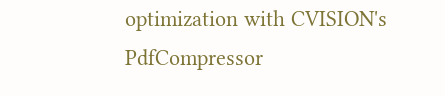optimization with CVISION's PdfCompressor